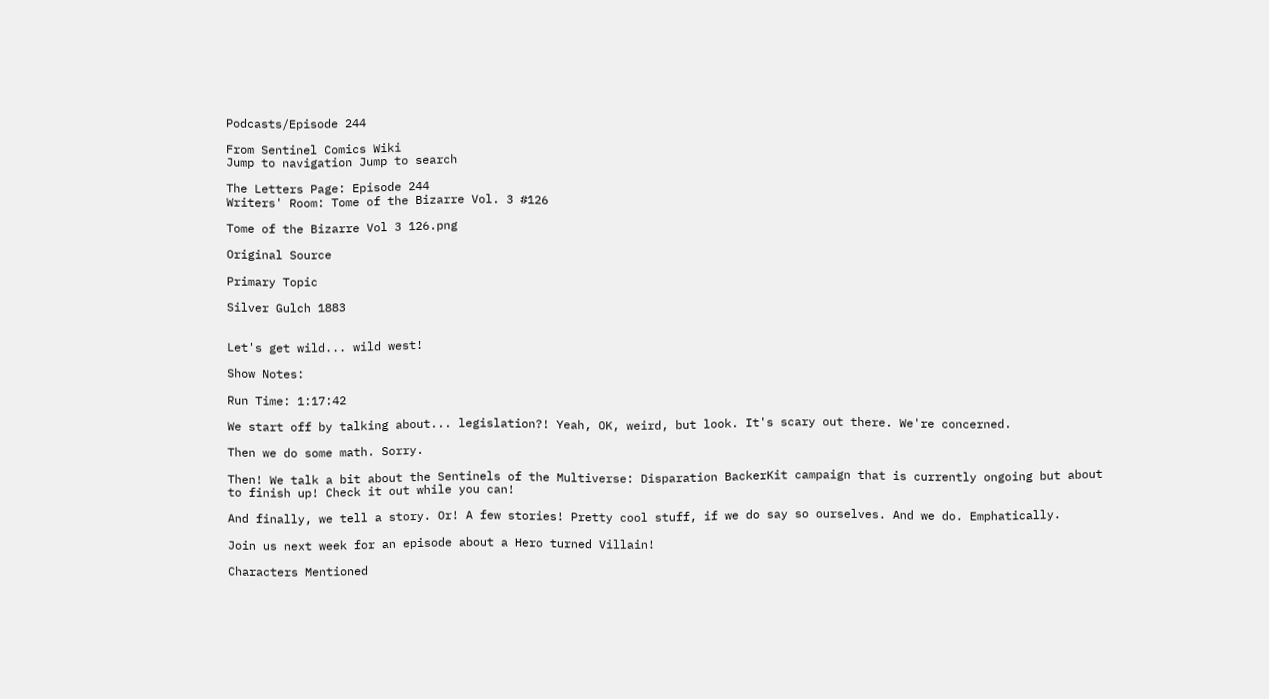Podcasts/Episode 244

From Sentinel Comics Wiki
Jump to navigation Jump to search

The Letters Page: Episode 244
Writers' Room: Tome of the Bizarre Vol. 3 #126

Tome of the Bizarre Vol 3 126.png

Original Source

Primary Topic

Silver Gulch 1883


Let's get wild... wild west!

Show Notes:

Run Time: 1:17:42

We start off by talking about... legislation?! Yeah, OK, weird, but look. It's scary out there. We're concerned.

Then we do some math. Sorry.

Then! We talk a bit about the Sentinels of the Multiverse: Disparation BackerKit campaign that is currently ongoing but about to finish up! Check it out while you can!

And finally, we tell a story. Or! A few stories! Pretty cool stuff, if we do say so ourselves. And we do. Emphatically.

Join us next week for an episode about a Hero turned Villain!

Characters Mentioned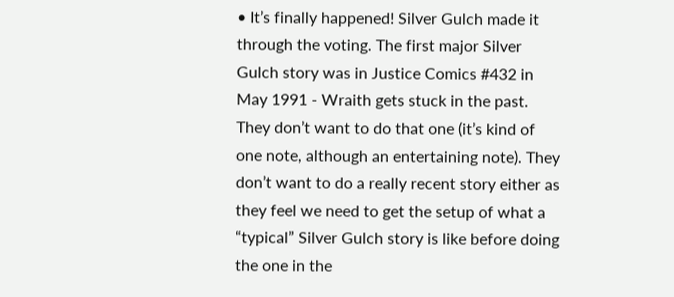• It’s finally happened! Silver Gulch made it through the voting. The first major Silver Gulch story was in Justice Comics #432 in May 1991 - Wraith gets stuck in the past. They don’t want to do that one (it’s kind of one note, although an entertaining note). They don’t want to do a really recent story either as they feel we need to get the setup of what a “typical” Silver Gulch story is like before doing the one in the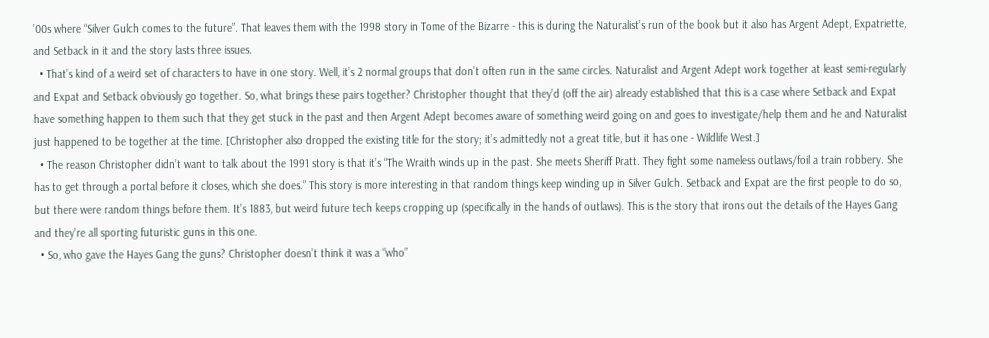’00s where “Silver Gulch comes to the future”. That leaves them with the 1998 story in Tome of the Bizarre - this is during the Naturalist’s run of the book but it also has Argent Adept, Expatriette, and Setback in it and the story lasts three issues.
  • That’s kind of a weird set of characters to have in one story. Well, it’s 2 normal groups that don’t often run in the same circles. Naturalist and Argent Adept work together at least semi-regularly and Expat and Setback obviously go together. So, what brings these pairs together? Christopher thought that they’d (off the air) already established that this is a case where Setback and Expat have something happen to them such that they get stuck in the past and then Argent Adept becomes aware of something weird going on and goes to investigate/help them and he and Naturalist just happened to be together at the time. [Christopher also dropped the existing title for the story; it’s admittedly not a great title, but it has one - Wildlife West.]
  • The reason Christopher didn’t want to talk about the 1991 story is that it’s “The Wraith winds up in the past. She meets Sheriff Pratt. They fight some nameless outlaws/foil a train robbery. She has to get through a portal before it closes, which she does.” This story is more interesting in that random things keep winding up in Silver Gulch. Setback and Expat are the first people to do so, but there were random things before them. It’s 1883, but weird future tech keeps cropping up (specifically in the hands of outlaws). This is the story that irons out the details of the Hayes Gang and they’re all sporting futuristic guns in this one.
  • So, who gave the Hayes Gang the guns? Christopher doesn’t think it was a “who”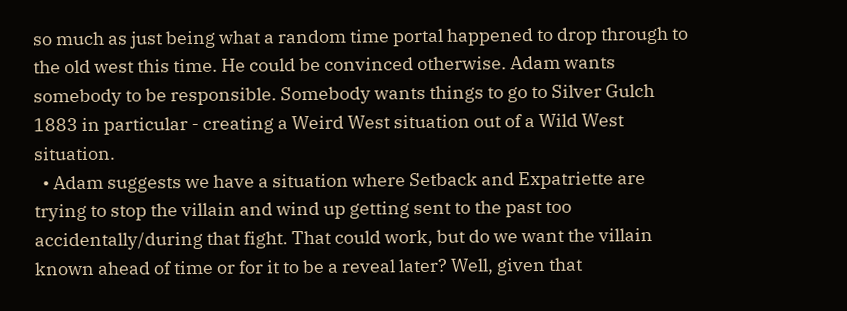so much as just being what a random time portal happened to drop through to the old west this time. He could be convinced otherwise. Adam wants somebody to be responsible. Somebody wants things to go to Silver Gulch 1883 in particular - creating a Weird West situation out of a Wild West situation.
  • Adam suggests we have a situation where Setback and Expatriette are trying to stop the villain and wind up getting sent to the past too accidentally/during that fight. That could work, but do we want the villain known ahead of time or for it to be a reveal later? Well, given that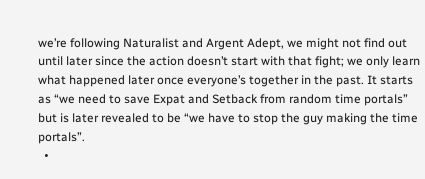we’re following Naturalist and Argent Adept, we might not find out until later since the action doesn’t start with that fight; we only learn what happened later once everyone’s together in the past. It starts as “we need to save Expat and Setback from random time portals” but is later revealed to be “we have to stop the guy making the time portals”.
  •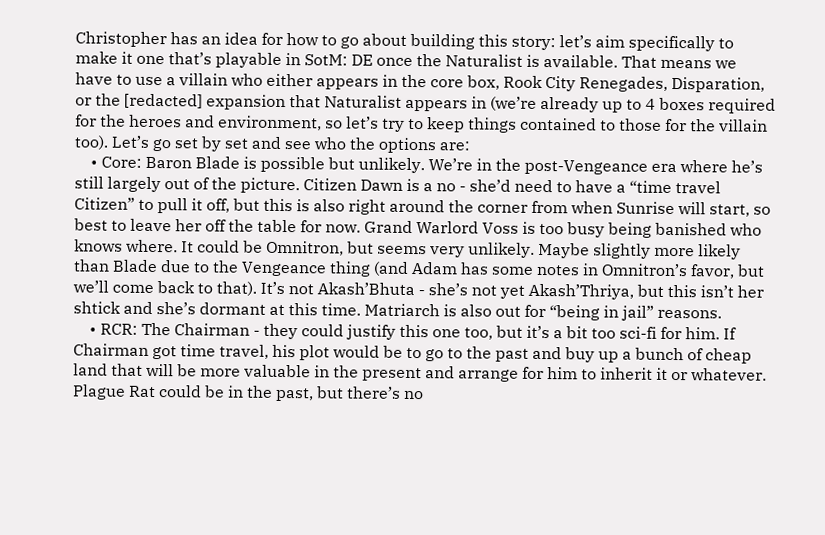Christopher has an idea for how to go about building this story: let’s aim specifically to make it one that’s playable in SotM: DE once the Naturalist is available. That means we have to use a villain who either appears in the core box, Rook City Renegades, Disparation, or the [redacted] expansion that Naturalist appears in (we’re already up to 4 boxes required for the heroes and environment, so let’s try to keep things contained to those for the villain too). Let’s go set by set and see who the options are:
    • Core: Baron Blade is possible but unlikely. We’re in the post-Vengeance era where he’s still largely out of the picture. Citizen Dawn is a no - she’d need to have a “time travel Citizen” to pull it off, but this is also right around the corner from when Sunrise will start, so best to leave her off the table for now. Grand Warlord Voss is too busy being banished who knows where. It could be Omnitron, but seems very unlikely. Maybe slightly more likely than Blade due to the Vengeance thing (and Adam has some notes in Omnitron’s favor, but we’ll come back to that). It’s not Akash’Bhuta - she’s not yet Akash’Thriya, but this isn’t her shtick and she’s dormant at this time. Matriarch is also out for “being in jail” reasons.
    • RCR: The Chairman - they could justify this one too, but it’s a bit too sci-fi for him. If Chairman got time travel, his plot would be to go to the past and buy up a bunch of cheap land that will be more valuable in the present and arrange for him to inherit it or whatever. Plague Rat could be in the past, but there’s no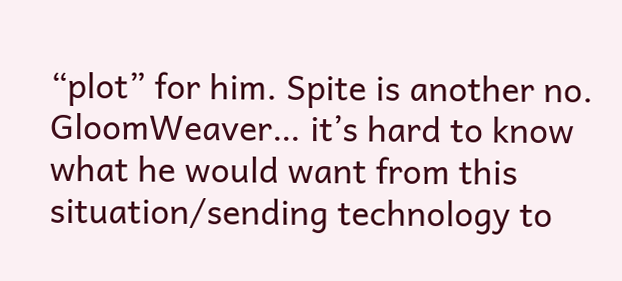“plot” for him. Spite is another no. GloomWeaver… it’s hard to know what he would want from this situation/sending technology to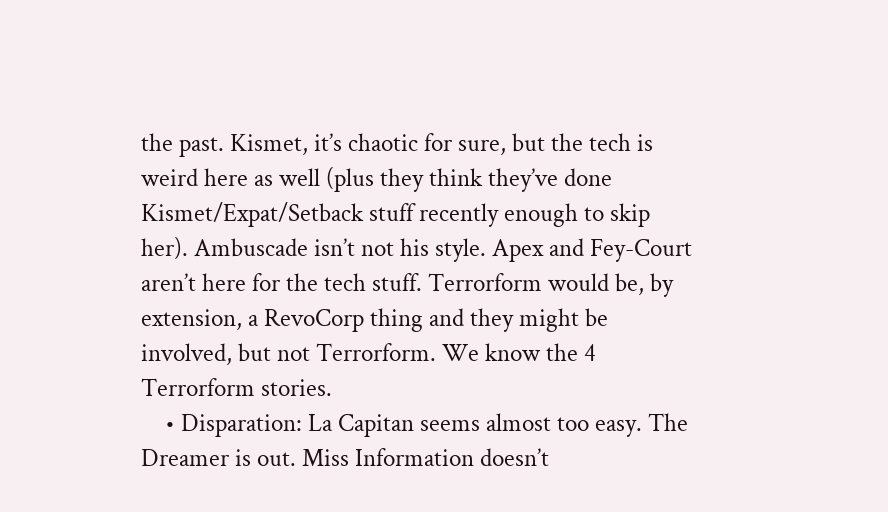the past. Kismet, it’s chaotic for sure, but the tech is weird here as well (plus they think they’ve done Kismet/Expat/Setback stuff recently enough to skip her). Ambuscade isn’t not his style. Apex and Fey-Court aren’t here for the tech stuff. Terrorform would be, by extension, a RevoCorp thing and they might be involved, but not Terrorform. We know the 4 Terrorform stories.
    • Disparation: La Capitan seems almost too easy. The Dreamer is out. Miss Information doesn’t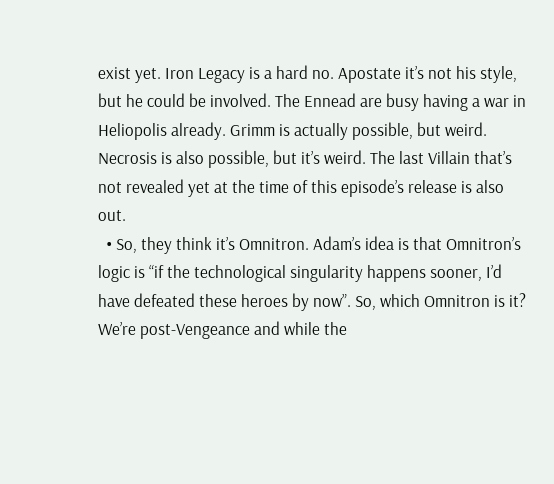exist yet. Iron Legacy is a hard no. Apostate it’s not his style, but he could be involved. The Ennead are busy having a war in Heliopolis already. Grimm is actually possible, but weird. Necrosis is also possible, but it’s weird. The last Villain that’s not revealed yet at the time of this episode’s release is also out.
  • So, they think it’s Omnitron. Adam’s idea is that Omnitron’s logic is “if the technological singularity happens sooner, I’d have defeated these heroes by now”. So, which Omnitron is it? We’re post-Vengeance and while the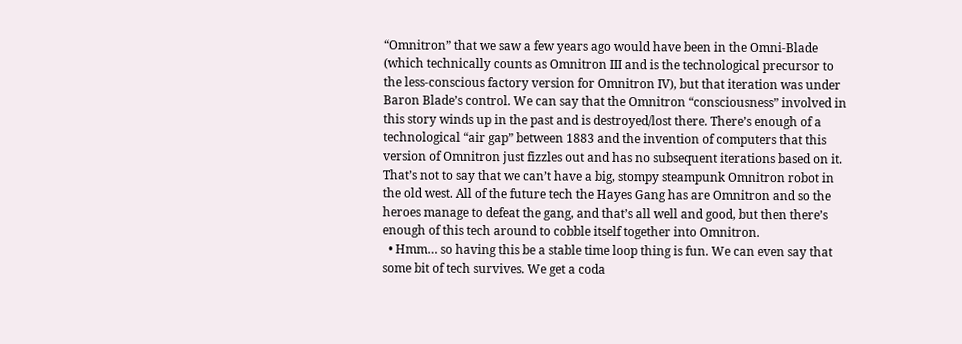“Omnitron” that we saw a few years ago would have been in the Omni-Blade (which technically counts as Omnitron III and is the technological precursor to the less-conscious factory version for Omnitron IV), but that iteration was under Baron Blade’s control. We can say that the Omnitron “consciousness” involved in this story winds up in the past and is destroyed/lost there. There’s enough of a technological “air gap” between 1883 and the invention of computers that this version of Omnitron just fizzles out and has no subsequent iterations based on it. That’s not to say that we can’t have a big, stompy steampunk Omnitron robot in the old west. All of the future tech the Hayes Gang has are Omnitron and so the heroes manage to defeat the gang, and that’s all well and good, but then there’s enough of this tech around to cobble itself together into Omnitron.
  • Hmm… so having this be a stable time loop thing is fun. We can even say that some bit of tech survives. We get a coda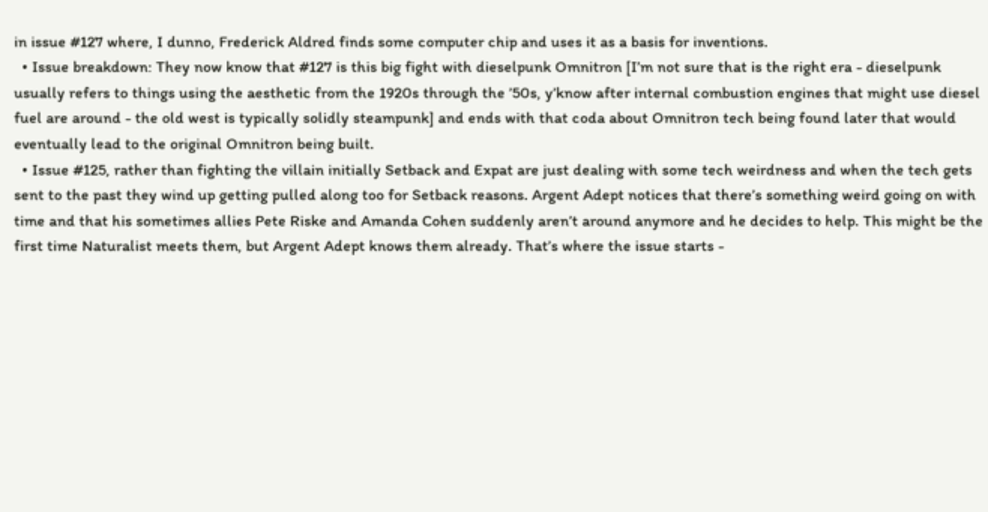in issue #127 where, I dunno, Frederick Aldred finds some computer chip and uses it as a basis for inventions.
  • Issue breakdown: They now know that #127 is this big fight with dieselpunk Omnitron [I’m not sure that is the right era - dieselpunk usually refers to things using the aesthetic from the 1920s through the ’50s, y’know after internal combustion engines that might use diesel fuel are around - the old west is typically solidly steampunk] and ends with that coda about Omnitron tech being found later that would eventually lead to the original Omnitron being built.
  • Issue #125, rather than fighting the villain initially Setback and Expat are just dealing with some tech weirdness and when the tech gets sent to the past they wind up getting pulled along too for Setback reasons. Argent Adept notices that there’s something weird going on with time and that his sometimes allies Pete Riske and Amanda Cohen suddenly aren’t around anymore and he decides to help. This might be the first time Naturalist meets them, but Argent Adept knows them already. That’s where the issue starts -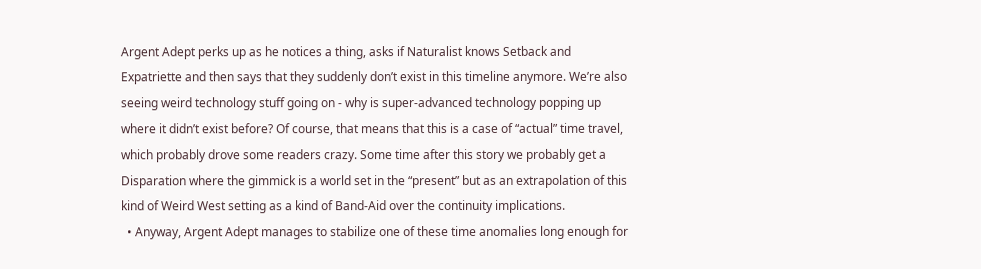Argent Adept perks up as he notices a thing, asks if Naturalist knows Setback and Expatriette and then says that they suddenly don’t exist in this timeline anymore. We’re also seeing weird technology stuff going on - why is super-advanced technology popping up where it didn’t exist before? Of course, that means that this is a case of “actual” time travel, which probably drove some readers crazy. Some time after this story we probably get a Disparation where the gimmick is a world set in the “present” but as an extrapolation of this kind of Weird West setting as a kind of Band-Aid over the continuity implications.
  • Anyway, Argent Adept manages to stabilize one of these time anomalies long enough for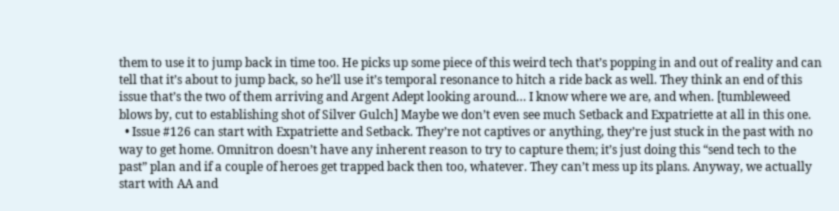them to use it to jump back in time too. He picks up some piece of this weird tech that’s popping in and out of reality and can tell that it’s about to jump back, so he’ll use it’s temporal resonance to hitch a ride back as well. They think an end of this issue that’s the two of them arriving and Argent Adept looking around… I know where we are, and when. [tumbleweed blows by, cut to establishing shot of Silver Gulch] Maybe we don’t even see much Setback and Expatriette at all in this one.
  • Issue #126 can start with Expatriette and Setback. They’re not captives or anything, they’re just stuck in the past with no way to get home. Omnitron doesn’t have any inherent reason to try to capture them; it’s just doing this “send tech to the past” plan and if a couple of heroes get trapped back then too, whatever. They can’t mess up its plans. Anyway, we actually start with AA and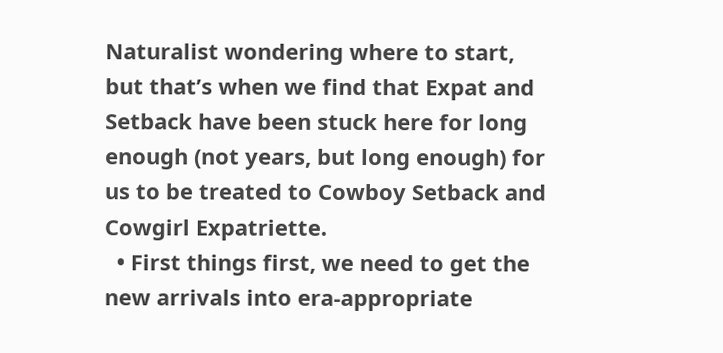Naturalist wondering where to start, but that’s when we find that Expat and Setback have been stuck here for long enough (not years, but long enough) for us to be treated to Cowboy Setback and Cowgirl Expatriette.
  • First things first, we need to get the new arrivals into era-appropriate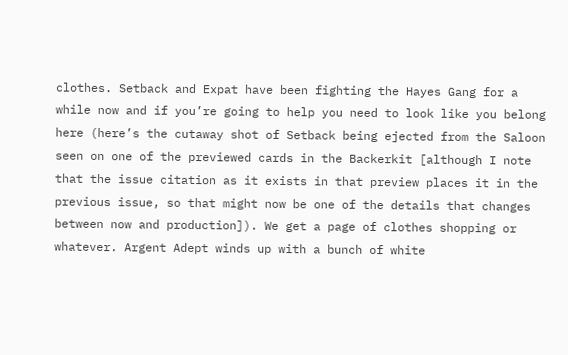clothes. Setback and Expat have been fighting the Hayes Gang for a while now and if you’re going to help you need to look like you belong here (here’s the cutaway shot of Setback being ejected from the Saloon seen on one of the previewed cards in the Backerkit [although I note that the issue citation as it exists in that preview places it in the previous issue, so that might now be one of the details that changes between now and production]). We get a page of clothes shopping or whatever. Argent Adept winds up with a bunch of white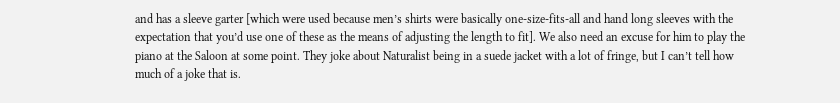and has a sleeve garter [which were used because men’s shirts were basically one-size-fits-all and hand long sleeves with the expectation that you’d use one of these as the means of adjusting the length to fit]. We also need an excuse for him to play the piano at the Saloon at some point. They joke about Naturalist being in a suede jacket with a lot of fringe, but I can’t tell how much of a joke that is.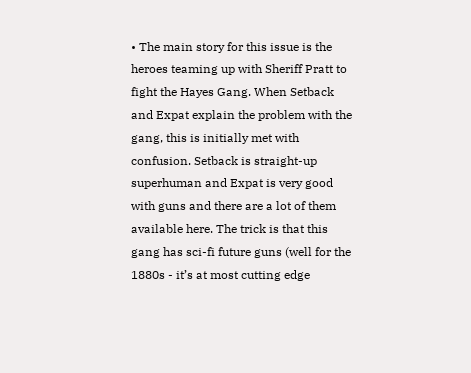• The main story for this issue is the heroes teaming up with Sheriff Pratt to fight the Hayes Gang. When Setback and Expat explain the problem with the gang, this is initially met with confusion. Setback is straight-up superhuman and Expat is very good with guns and there are a lot of them available here. The trick is that this gang has sci-fi future guns (well for the 1880s - it’s at most cutting edge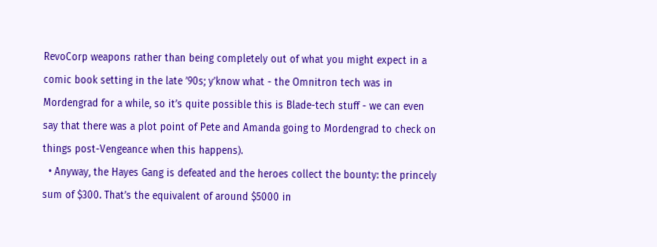RevoCorp weapons rather than being completely out of what you might expect in a comic book setting in the late ’90s; y’know what - the Omnitron tech was in Mordengrad for a while, so it’s quite possible this is Blade-tech stuff - we can even say that there was a plot point of Pete and Amanda going to Mordengrad to check on things post-Vengeance when this happens).
  • Anyway, the Hayes Gang is defeated and the heroes collect the bounty: the princely sum of $300. That’s the equivalent of around $5000 in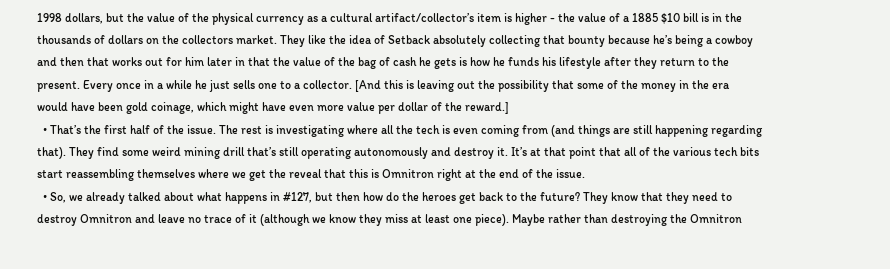1998 dollars, but the value of the physical currency as a cultural artifact/collector’s item is higher - the value of a 1885 $10 bill is in the thousands of dollars on the collectors market. They like the idea of Setback absolutely collecting that bounty because he’s being a cowboy and then that works out for him later in that the value of the bag of cash he gets is how he funds his lifestyle after they return to the present. Every once in a while he just sells one to a collector. [And this is leaving out the possibility that some of the money in the era would have been gold coinage, which might have even more value per dollar of the reward.]
  • That’s the first half of the issue. The rest is investigating where all the tech is even coming from (and things are still happening regarding that). They find some weird mining drill that’s still operating autonomously and destroy it. It’s at that point that all of the various tech bits start reassembling themselves where we get the reveal that this is Omnitron right at the end of the issue.
  • So, we already talked about what happens in #127, but then how do the heroes get back to the future? They know that they need to destroy Omnitron and leave no trace of it (although we know they miss at least one piece). Maybe rather than destroying the Omnitron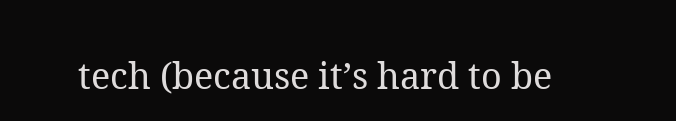tech (because it’s hard to be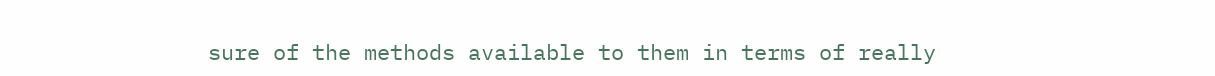sure of the methods available to them in terms of really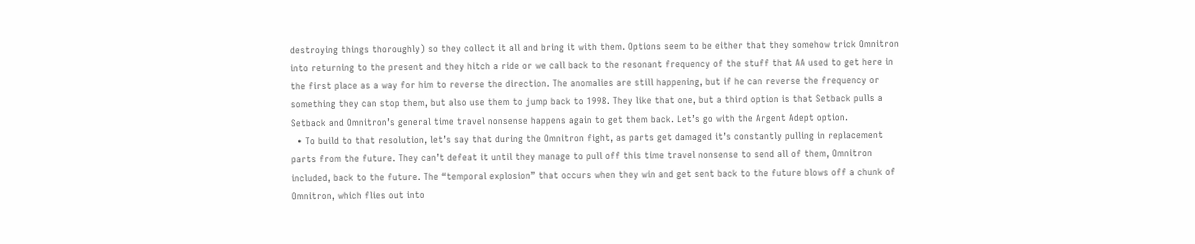destroying things thoroughly) so they collect it all and bring it with them. Options seem to be either that they somehow trick Omnitron into returning to the present and they hitch a ride or we call back to the resonant frequency of the stuff that AA used to get here in the first place as a way for him to reverse the direction. The anomalies are still happening, but if he can reverse the frequency or something they can stop them, but also use them to jump back to 1998. They like that one, but a third option is that Setback pulls a Setback and Omnitron’s general time travel nonsense happens again to get them back. Let’s go with the Argent Adept option.
  • To build to that resolution, let’s say that during the Omnitron fight, as parts get damaged it’s constantly pulling in replacement parts from the future. They can’t defeat it until they manage to pull off this time travel nonsense to send all of them, Omnitron included, back to the future. The “temporal explosion” that occurs when they win and get sent back to the future blows off a chunk of Omnitron, which flies out into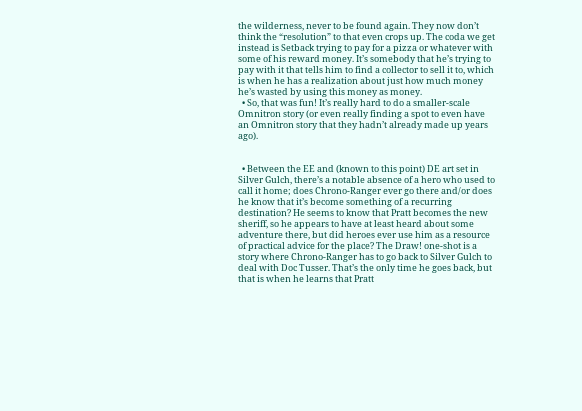the wilderness, never to be found again. They now don’t think the “resolution” to that even crops up. The coda we get instead is Setback trying to pay for a pizza or whatever with some of his reward money. It’s somebody that he’s trying to pay with it that tells him to find a collector to sell it to, which is when he has a realization about just how much money he’s wasted by using this money as money.
  • So, that was fun! It’s really hard to do a smaller-scale Omnitron story (or even really finding a spot to even have an Omnitron story that they hadn’t already made up years ago).


  • Between the EE and (known to this point) DE art set in Silver Gulch, there’s a notable absence of a hero who used to call it home; does Chrono-Ranger ever go there and/or does he know that it’s become something of a recurring destination? He seems to know that Pratt becomes the new sheriff, so he appears to have at least heard about some adventure there, but did heroes ever use him as a resource of practical advice for the place? The Draw! one-shot is a story where Chrono-Ranger has to go back to Silver Gulch to deal with Doc Tusser. That’s the only time he goes back, but that is when he learns that Pratt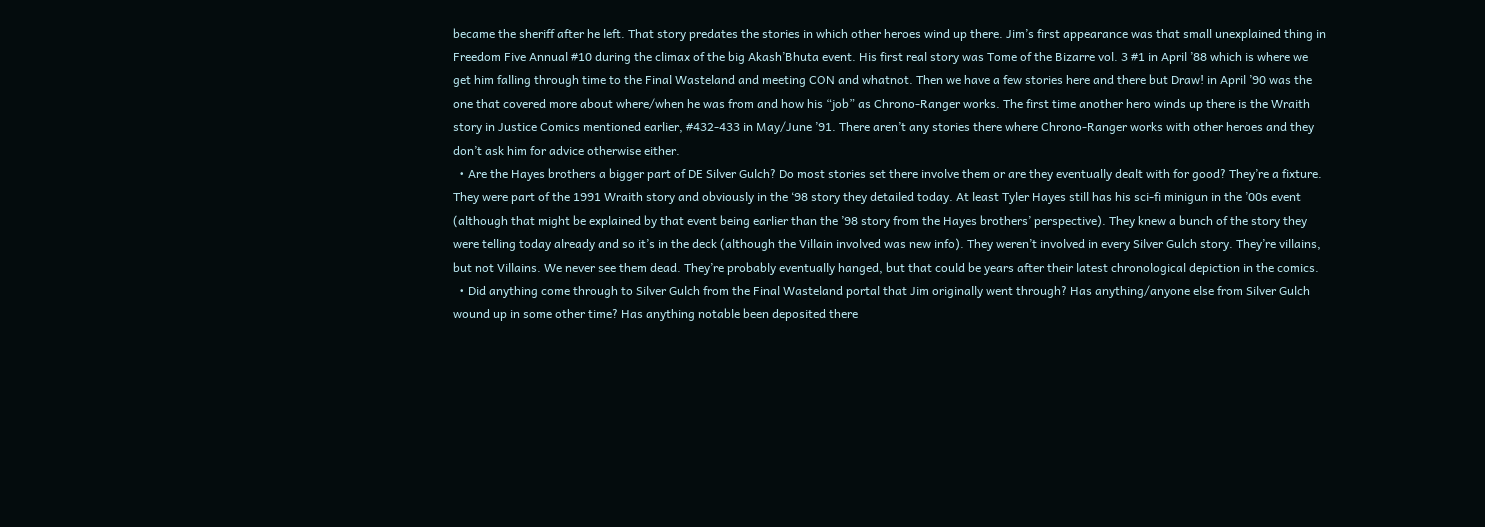became the sheriff after he left. That story predates the stories in which other heroes wind up there. Jim’s first appearance was that small unexplained thing in Freedom Five Annual #10 during the climax of the big Akash’Bhuta event. His first real story was Tome of the Bizarre vol. 3 #1 in April ’88 which is where we get him falling through time to the Final Wasteland and meeting CON and whatnot. Then we have a few stories here and there but Draw! in April ’90 was the one that covered more about where/when he was from and how his “job” as Chrono-Ranger works. The first time another hero winds up there is the Wraith story in Justice Comics mentioned earlier, #432-433 in May/June ’91. There aren’t any stories there where Chrono-Ranger works with other heroes and they don’t ask him for advice otherwise either.
  • Are the Hayes brothers a bigger part of DE Silver Gulch? Do most stories set there involve them or are they eventually dealt with for good? They’re a fixture. They were part of the 1991 Wraith story and obviously in the ‘98 story they detailed today. At least Tyler Hayes still has his sci-fi minigun in the ’00s event (although that might be explained by that event being earlier than the ’98 story from the Hayes brothers’ perspective). They knew a bunch of the story they were telling today already and so it’s in the deck (although the Villain involved was new info). They weren’t involved in every Silver Gulch story. They’re villains, but not Villains. We never see them dead. They’re probably eventually hanged, but that could be years after their latest chronological depiction in the comics.
  • Did anything come through to Silver Gulch from the Final Wasteland portal that Jim originally went through? Has anything/anyone else from Silver Gulch wound up in some other time? Has anything notable been deposited there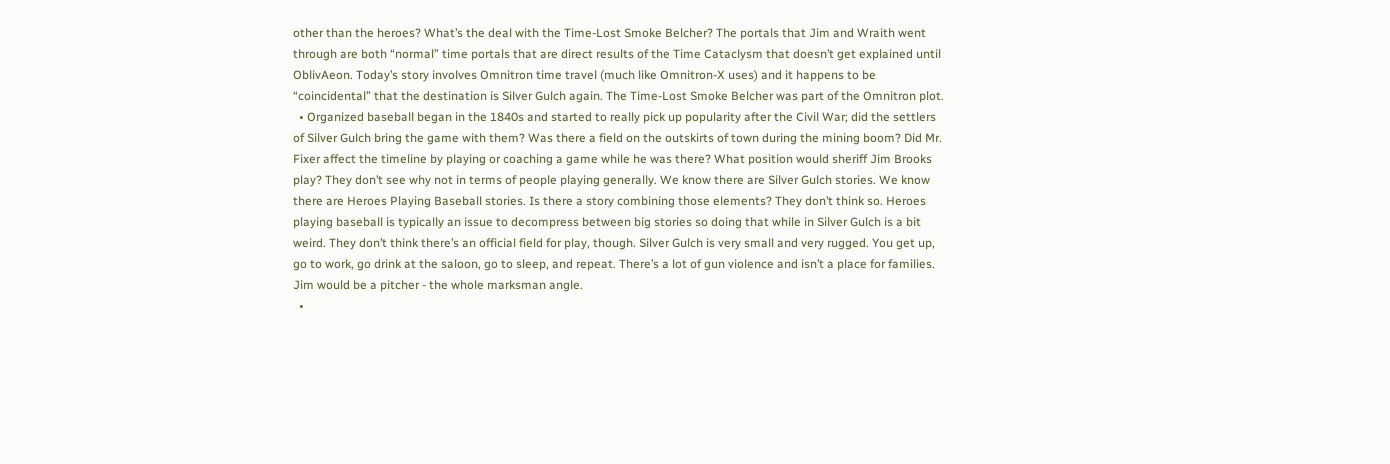other than the heroes? What’s the deal with the Time-Lost Smoke Belcher? The portals that Jim and Wraith went through are both “normal” time portals that are direct results of the Time Cataclysm that doesn’t get explained until OblivAeon. Today’s story involves Omnitron time travel (much like Omnitron-X uses) and it happens to be “coincidental” that the destination is Silver Gulch again. The Time-Lost Smoke Belcher was part of the Omnitron plot.
  • Organized baseball began in the 1840s and started to really pick up popularity after the Civil War; did the settlers of Silver Gulch bring the game with them? Was there a field on the outskirts of town during the mining boom? Did Mr. Fixer affect the timeline by playing or coaching a game while he was there? What position would sheriff Jim Brooks play? They don’t see why not in terms of people playing generally. We know there are Silver Gulch stories. We know there are Heroes Playing Baseball stories. Is there a story combining those elements? They don’t think so. Heroes playing baseball is typically an issue to decompress between big stories so doing that while in Silver Gulch is a bit weird. They don’t think there’s an official field for play, though. Silver Gulch is very small and very rugged. You get up, go to work, go drink at the saloon, go to sleep, and repeat. There’s a lot of gun violence and isn’t a place for families. Jim would be a pitcher - the whole marksman angle.
  •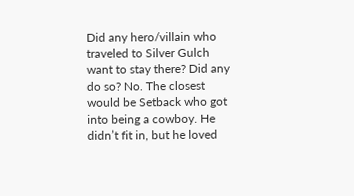Did any hero/villain who traveled to Silver Gulch want to stay there? Did any do so? No. The closest would be Setback who got into being a cowboy. He didn’t fit in, but he loved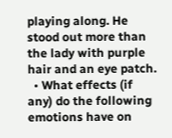playing along. He stood out more than the lady with purple hair and an eye patch.
  • What effects (if any) do the following emotions have on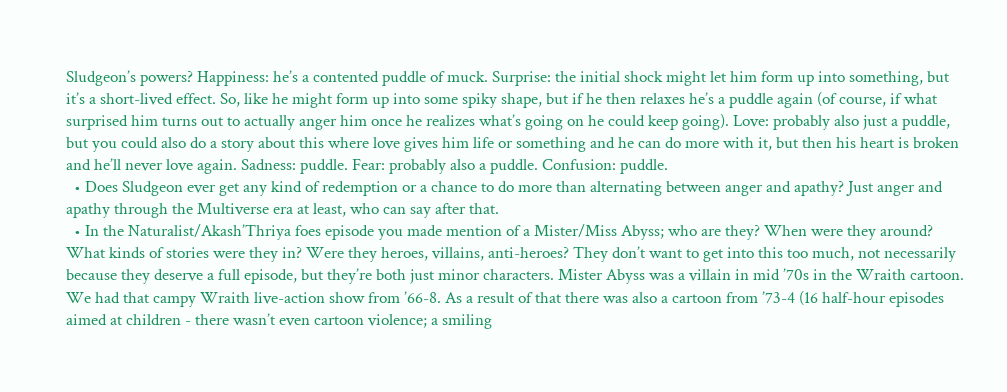Sludgeon’s powers? Happiness: he’s a contented puddle of muck. Surprise: the initial shock might let him form up into something, but it’s a short-lived effect. So, like he might form up into some spiky shape, but if he then relaxes he’s a puddle again (of course, if what surprised him turns out to actually anger him once he realizes what’s going on he could keep going). Love: probably also just a puddle, but you could also do a story about this where love gives him life or something and he can do more with it, but then his heart is broken and he’ll never love again. Sadness: puddle. Fear: probably also a puddle. Confusion: puddle.
  • Does Sludgeon ever get any kind of redemption or a chance to do more than alternating between anger and apathy? Just anger and apathy through the Multiverse era at least, who can say after that.
  • In the Naturalist/Akash’Thriya foes episode you made mention of a Mister/Miss Abyss; who are they? When were they around? What kinds of stories were they in? Were they heroes, villains, anti-heroes? They don’t want to get into this too much, not necessarily because they deserve a full episode, but they’re both just minor characters. Mister Abyss was a villain in mid ’70s in the Wraith cartoon. We had that campy Wraith live-action show from ’66-8. As a result of that there was also a cartoon from ’73-4 (16 half-hour episodes aimed at children - there wasn’t even cartoon violence; a smiling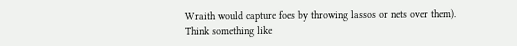Wraith would capture foes by throwing lassos or nets over them). Think something like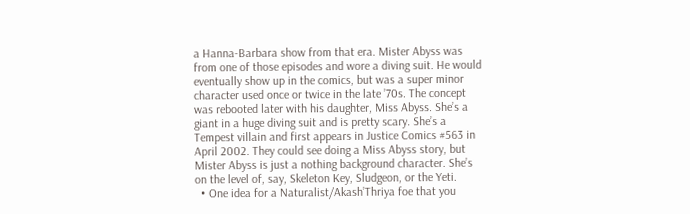a Hanna-Barbara show from that era. Mister Abyss was from one of those episodes and wore a diving suit. He would eventually show up in the comics, but was a super minor character used once or twice in the late ’70s. The concept was rebooted later with his daughter, Miss Abyss. She’s a giant in a huge diving suit and is pretty scary. She’s a Tempest villain and first appears in Justice Comics #563 in April 2002. They could see doing a Miss Abyss story, but Mister Abyss is just a nothing background character. She’s on the level of, say, Skeleton Key, Sludgeon, or the Yeti.
  • One idea for a Naturalist/Akash’Thriya foe that you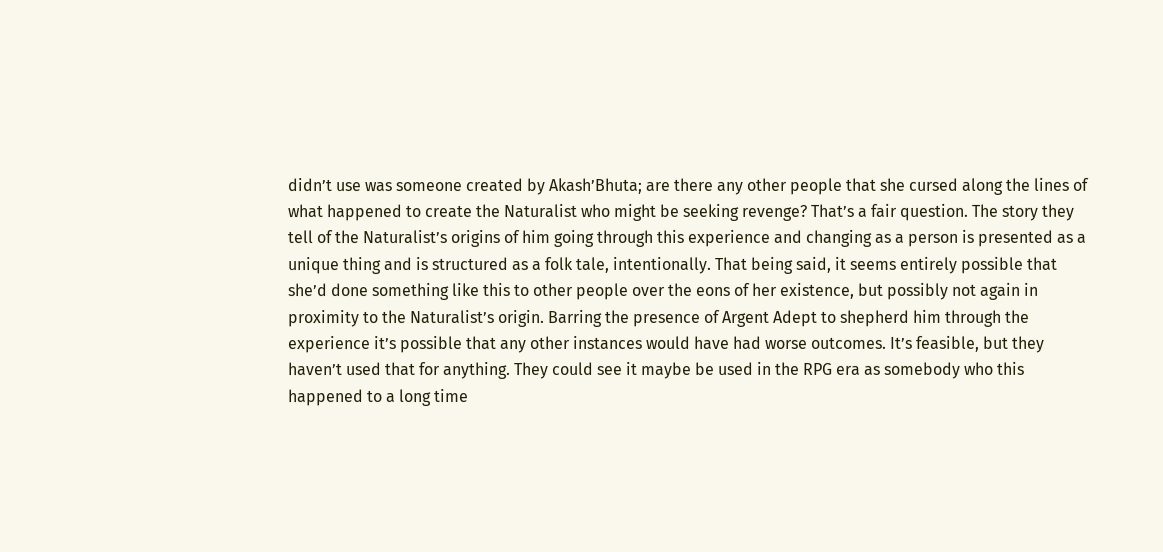didn’t use was someone created by Akash’Bhuta; are there any other people that she cursed along the lines of what happened to create the Naturalist who might be seeking revenge? That’s a fair question. The story they tell of the Naturalist’s origins of him going through this experience and changing as a person is presented as a unique thing and is structured as a folk tale, intentionally. That being said, it seems entirely possible that she’d done something like this to other people over the eons of her existence, but possibly not again in proximity to the Naturalist’s origin. Barring the presence of Argent Adept to shepherd him through the experience it’s possible that any other instances would have had worse outcomes. It’s feasible, but they haven’t used that for anything. They could see it maybe be used in the RPG era as somebody who this happened to a long time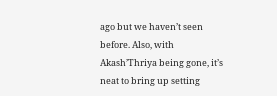ago but we haven’t seen before. Also, with Akash’Thriya being gone, it’s neat to bring up setting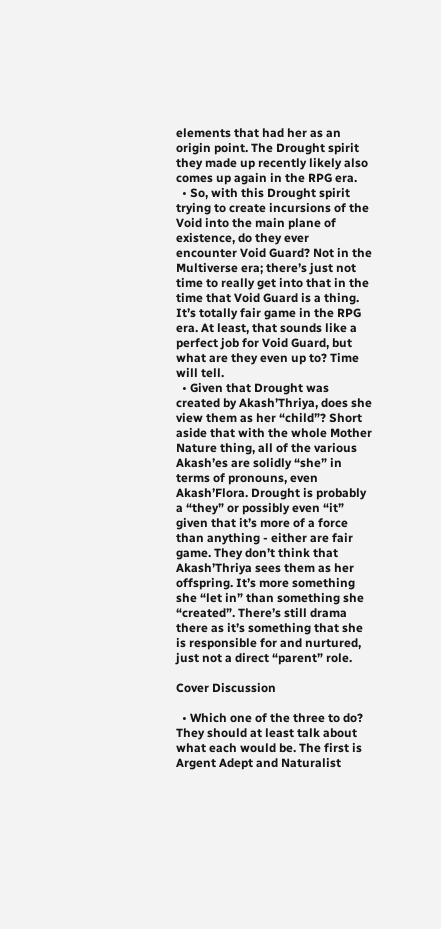elements that had her as an origin point. The Drought spirit they made up recently likely also comes up again in the RPG era.
  • So, with this Drought spirit trying to create incursions of the Void into the main plane of existence, do they ever encounter Void Guard? Not in the Multiverse era; there’s just not time to really get into that in the time that Void Guard is a thing. It’s totally fair game in the RPG era. At least, that sounds like a perfect job for Void Guard, but what are they even up to? Time will tell.
  • Given that Drought was created by Akash’Thriya, does she view them as her “child”? Short aside that with the whole Mother Nature thing, all of the various Akash’es are solidly “she” in terms of pronouns, even Akash’Flora. Drought is probably a “they” or possibly even “it” given that it’s more of a force than anything - either are fair game. They don’t think that Akash’Thriya sees them as her offspring. It’s more something she “let in” than something she “created”. There’s still drama there as it’s something that she is responsible for and nurtured, just not a direct “parent” role.

Cover Discussion

  • Which one of the three to do? They should at least talk about what each would be. The first is Argent Adept and Naturalist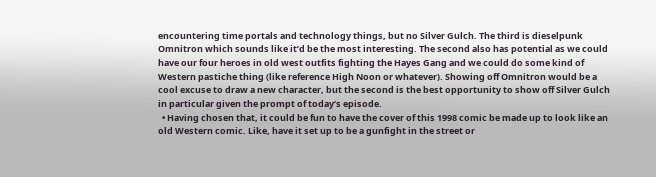encountering time portals and technology things, but no Silver Gulch. The third is dieselpunk Omnitron which sounds like it’d be the most interesting. The second also has potential as we could have our four heroes in old west outfits fighting the Hayes Gang and we could do some kind of Western pastiche thing (like reference High Noon or whatever). Showing off Omnitron would be a cool excuse to draw a new character, but the second is the best opportunity to show off Silver Gulch in particular given the prompt of today’s episode.
  • Having chosen that, it could be fun to have the cover of this 1998 comic be made up to look like an old Western comic. Like, have it set up to be a gunfight in the street or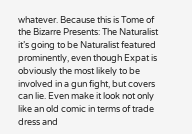whatever. Because this is Tome of the Bizarre Presents: The Naturalist it’s going to be Naturalist featured prominently, even though Expat is obviously the most likely to be involved in a gun fight, but covers can lie. Even make it look not only like an old comic in terms of trade dress and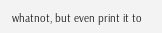whatnot, but even print it to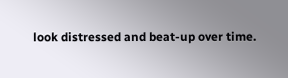look distressed and beat-up over time.